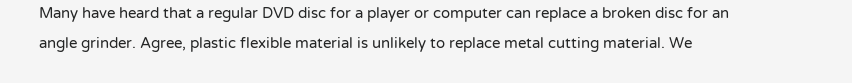Many have heard that a regular DVD disc for a player or computer can replace a broken disc for an angle grinder. Agree, plastic flexible material is unlikely to replace metal cutting material. We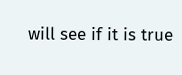will see if it is true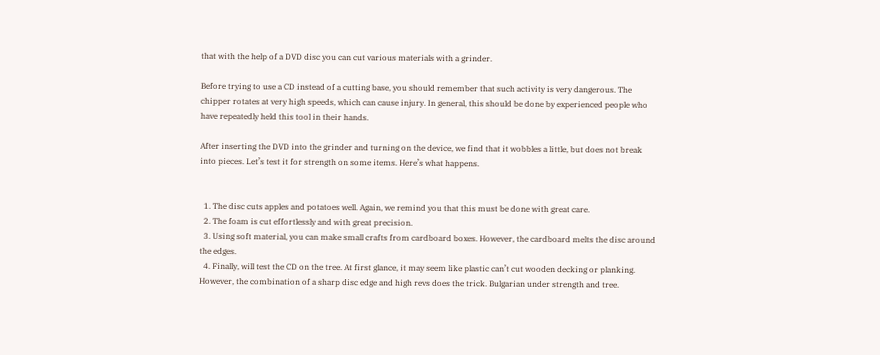that with the help of a DVD disc you can cut various materials with a grinder.

Before trying to use a CD instead of a cutting base, you should remember that such activity is very dangerous. The chipper rotates at very high speeds, which can cause injury. In general, this should be done by experienced people who have repeatedly held this tool in their hands.

After inserting the DVD into the grinder and turning on the device, we find that it wobbles a little, but does not break into pieces. Let’s test it for strength on some items. Here’s what happens.


  1. The disc cuts apples and potatoes well. Again, we remind you that this must be done with great care.
  2. The foam is cut effortlessly and with great precision.
  3. Using soft material, you can make small crafts from cardboard boxes. However, the cardboard melts the disc around the edges.
  4. Finally, will test the CD on the tree. At first glance, it may seem like plastic can’t cut wooden decking or planking. However, the combination of a sharp disc edge and high revs does the trick. Bulgarian under strength and tree.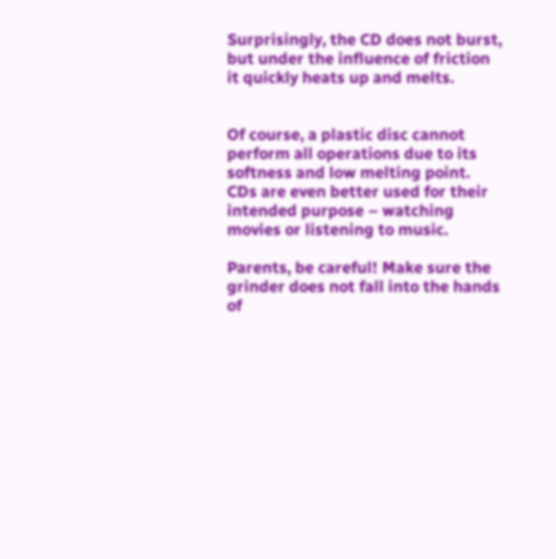Surprisingly, the CD does not burst, but under the influence of friction it quickly heats up and melts.


Of course, a plastic disc cannot perform all operations due to its softness and low melting point. CDs are even better used for their intended purpose – watching movies or listening to music.

Parents, be careful! Make sure the grinder does not fall into the hands of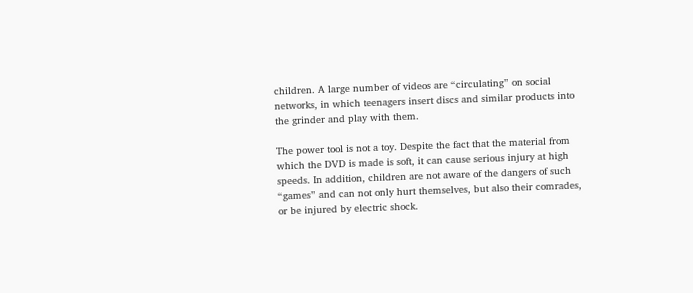children. A large number of videos are “circulating” on social networks, in which teenagers insert discs and similar products into the grinder and play with them.

The power tool is not a toy. Despite the fact that the material from which the DVD is made is soft, it can cause serious injury at high speeds. In addition, children are not aware of the dangers of such “games” and can not only hurt themselves, but also their comrades, or be injured by electric shock.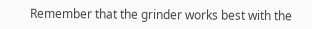Remember that the grinder works best with the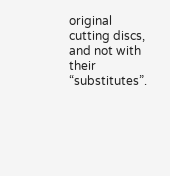original cutting discs, and not with their “substitutes”.